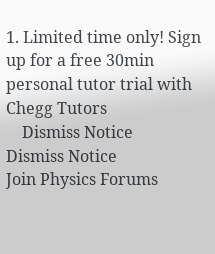1. Limited time only! Sign up for a free 30min personal tutor trial with Chegg Tutors
    Dismiss Notice
Dismiss Notice
Join Physics Forums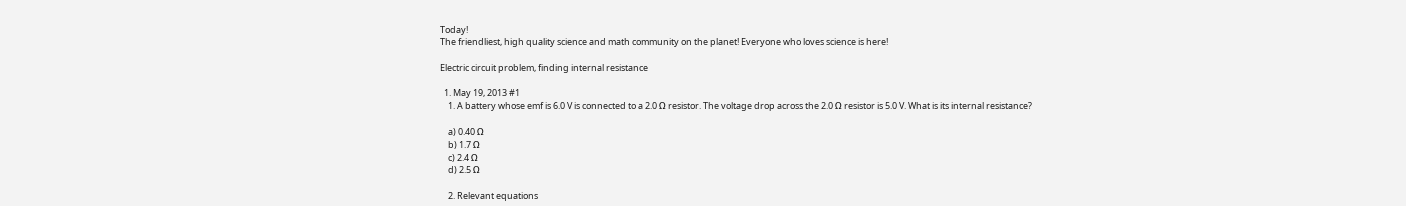Today!
The friendliest, high quality science and math community on the planet! Everyone who loves science is here!

Electric circuit problem, finding internal resistance

  1. May 19, 2013 #1
    1. A battery whose emf is 6.0 V is connected to a 2.0 Ω resistor. The voltage drop across the 2.0 Ω resistor is 5.0 V. What is its internal resistance?

    a) 0.40 Ω
    b) 1.7 Ω
    c) 2.4 Ω
    d) 2.5 Ω

    2. Relevant equations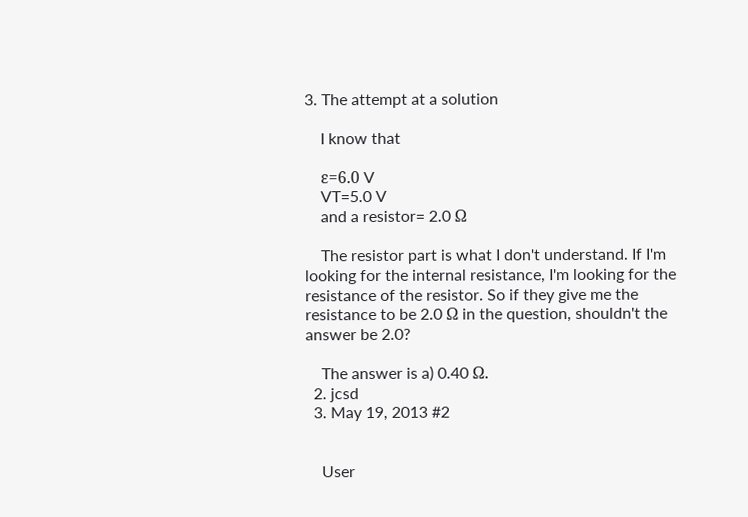3. The attempt at a solution

    I know that

    ε=6.0 V
    VT=5.0 V
    and a resistor= 2.0 Ω

    The resistor part is what I don't understand. If I'm looking for the internal resistance, I'm looking for the resistance of the resistor. So if they give me the resistance to be 2.0 Ω in the question, shouldn't the answer be 2.0?

    The answer is a) 0.40 Ω.
  2. jcsd
  3. May 19, 2013 #2


    User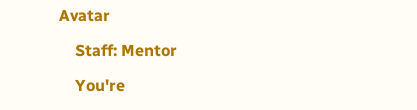Avatar

    Staff: Mentor

    You're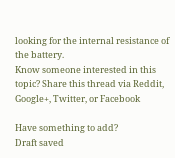looking for the internal resistance of the battery.
Know someone interested in this topic? Share this thread via Reddit, Google+, Twitter, or Facebook

Have something to add?
Draft saved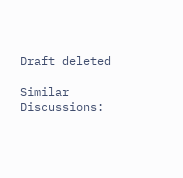Draft deleted

Similar Discussions: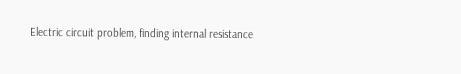Electric circuit problem, finding internal resistance